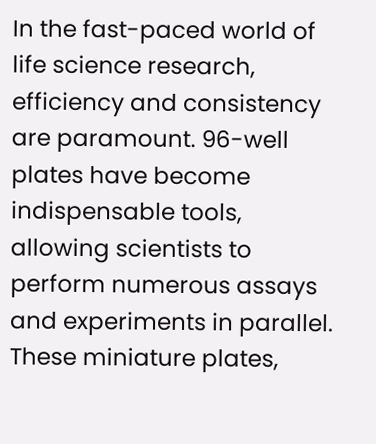In the fast-paced world of life science research, efficiency and consistency are paramount. 96-well plates have become indispensable tools, allowing scientists to perform numerous assays and experiments in parallel. These miniature plates,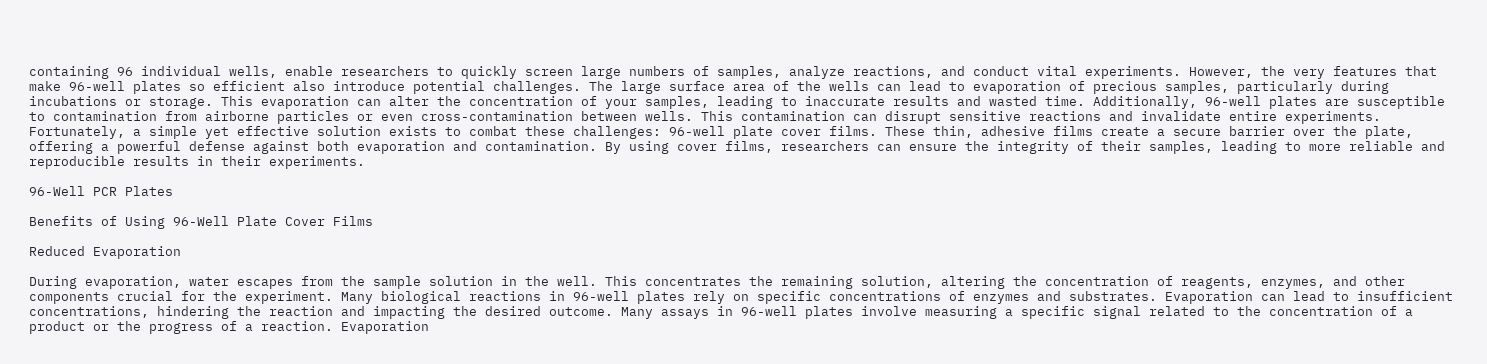containing 96 individual wells, enable researchers to quickly screen large numbers of samples, analyze reactions, and conduct vital experiments. However, the very features that make 96-well plates so efficient also introduce potential challenges. The large surface area of the wells can lead to evaporation of precious samples, particularly during incubations or storage. This evaporation can alter the concentration of your samples, leading to inaccurate results and wasted time. Additionally, 96-well plates are susceptible to contamination from airborne particles or even cross-contamination between wells. This contamination can disrupt sensitive reactions and invalidate entire experiments. Fortunately, a simple yet effective solution exists to combat these challenges: 96-well plate cover films. These thin, adhesive films create a secure barrier over the plate, offering a powerful defense against both evaporation and contamination. By using cover films, researchers can ensure the integrity of their samples, leading to more reliable and reproducible results in their experiments.

96-Well PCR Plates

Benefits of Using 96-Well Plate Cover Films

Reduced Evaporation

During evaporation, water escapes from the sample solution in the well. This concentrates the remaining solution, altering the concentration of reagents, enzymes, and other components crucial for the experiment. Many biological reactions in 96-well plates rely on specific concentrations of enzymes and substrates. Evaporation can lead to insufficient concentrations, hindering the reaction and impacting the desired outcome. Many assays in 96-well plates involve measuring a specific signal related to the concentration of a product or the progress of a reaction. Evaporation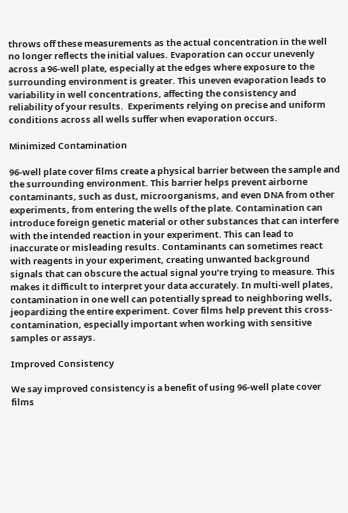throws off these measurements as the actual concentration in the well no longer reflects the initial values. Evaporation can occur unevenly across a 96-well plate, especially at the edges where exposure to the surrounding environment is greater. This uneven evaporation leads to variability in well concentrations, affecting the consistency and reliability of your results.  Experiments relying on precise and uniform conditions across all wells suffer when evaporation occurs.

Minimized Contamination

96-well plate cover films create a physical barrier between the sample and the surrounding environment. This barrier helps prevent airborne contaminants, such as dust, microorganisms, and even DNA from other experiments, from entering the wells of the plate. Contamination can introduce foreign genetic material or other substances that can interfere with the intended reaction in your experiment. This can lead to inaccurate or misleading results. Contaminants can sometimes react with reagents in your experiment, creating unwanted background signals that can obscure the actual signal you’re trying to measure. This makes it difficult to interpret your data accurately. In multi-well plates, contamination in one well can potentially spread to neighboring wells, jeopardizing the entire experiment. Cover films help prevent this cross-contamination, especially important when working with sensitive samples or assays.

Improved Consistency

We say improved consistency is a benefit of using 96-well plate cover films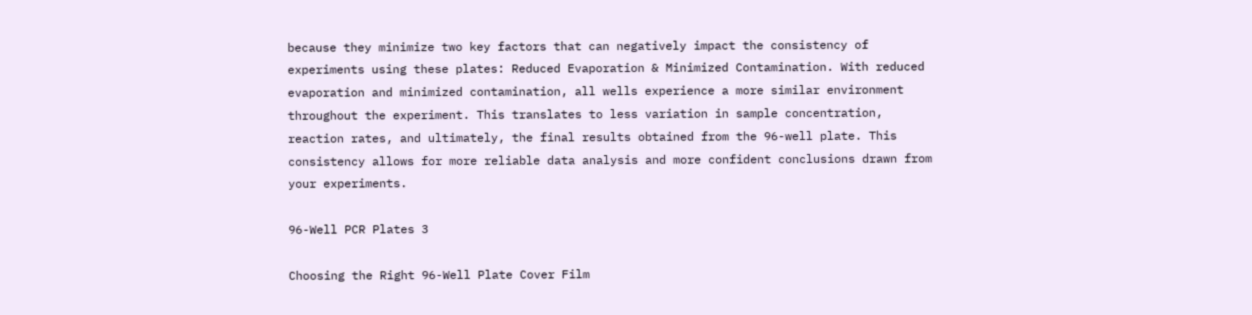because they minimize two key factors that can negatively impact the consistency of experiments using these plates: Reduced Evaporation & Minimized Contamination. With reduced evaporation and minimized contamination, all wells experience a more similar environment throughout the experiment. This translates to less variation in sample concentration, reaction rates, and ultimately, the final results obtained from the 96-well plate. This consistency allows for more reliable data analysis and more confident conclusions drawn from your experiments.

96-Well PCR Plates 3

Choosing the Right 96-Well Plate Cover Film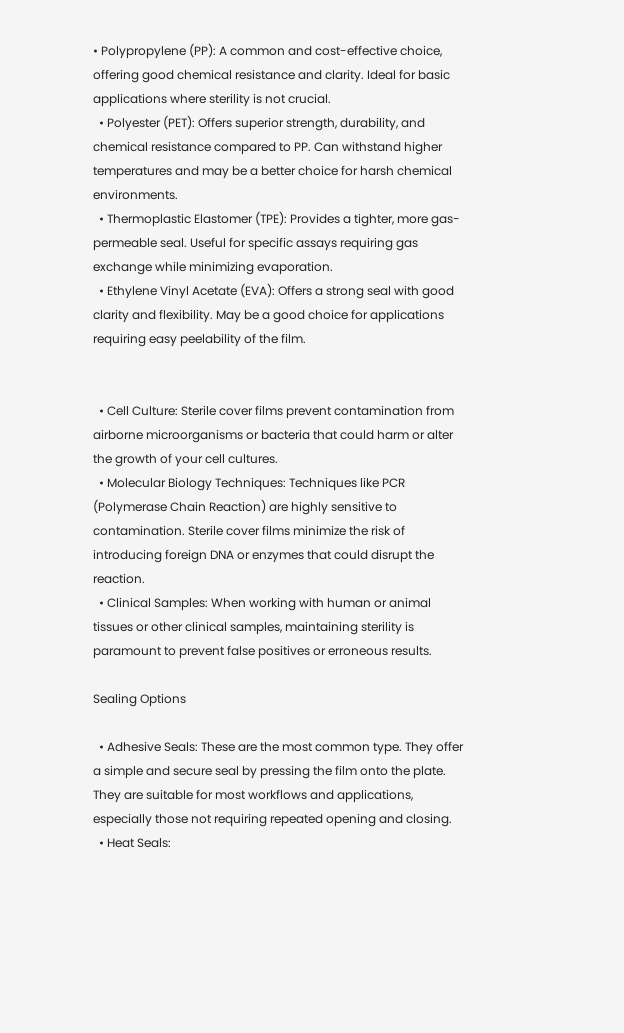• Polypropylene (PP): A common and cost-effective choice, offering good chemical resistance and clarity. Ideal for basic applications where sterility is not crucial.
  • Polyester (PET): Offers superior strength, durability, and chemical resistance compared to PP. Can withstand higher temperatures and may be a better choice for harsh chemical environments.
  • Thermoplastic Elastomer (TPE): Provides a tighter, more gas-permeable seal. Useful for specific assays requiring gas exchange while minimizing evaporation.
  • Ethylene Vinyl Acetate (EVA): Offers a strong seal with good clarity and flexibility. May be a good choice for applications requiring easy peelability of the film.


  • Cell Culture: Sterile cover films prevent contamination from airborne microorganisms or bacteria that could harm or alter the growth of your cell cultures.
  • Molecular Biology Techniques: Techniques like PCR (Polymerase Chain Reaction) are highly sensitive to contamination. Sterile cover films minimize the risk of introducing foreign DNA or enzymes that could disrupt the reaction.
  • Clinical Samples: When working with human or animal tissues or other clinical samples, maintaining sterility is paramount to prevent false positives or erroneous results.

Sealing Options

  • Adhesive Seals: These are the most common type. They offer a simple and secure seal by pressing the film onto the plate. They are suitable for most workflows and applications, especially those not requiring repeated opening and closing.
  • Heat Seals: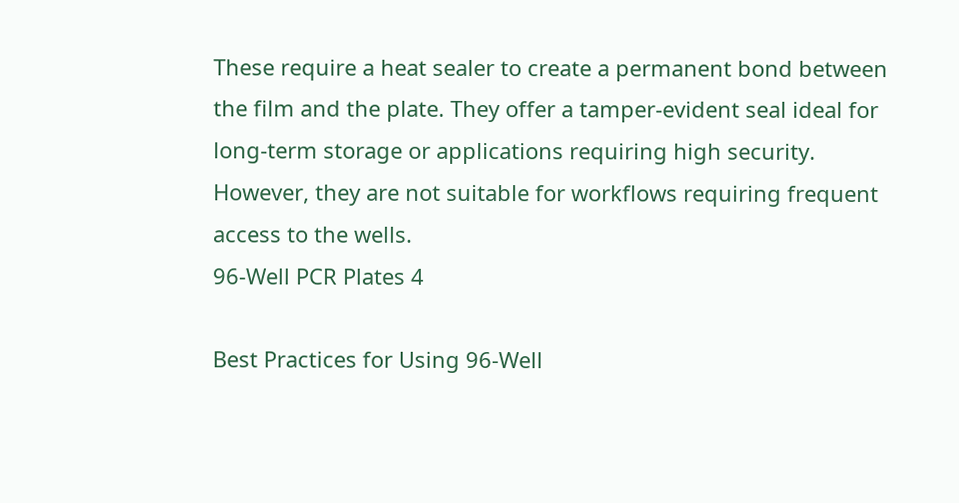These require a heat sealer to create a permanent bond between the film and the plate. They offer a tamper-evident seal ideal for long-term storage or applications requiring high security. However, they are not suitable for workflows requiring frequent access to the wells.
96-Well PCR Plates 4

Best Practices for Using 96-Well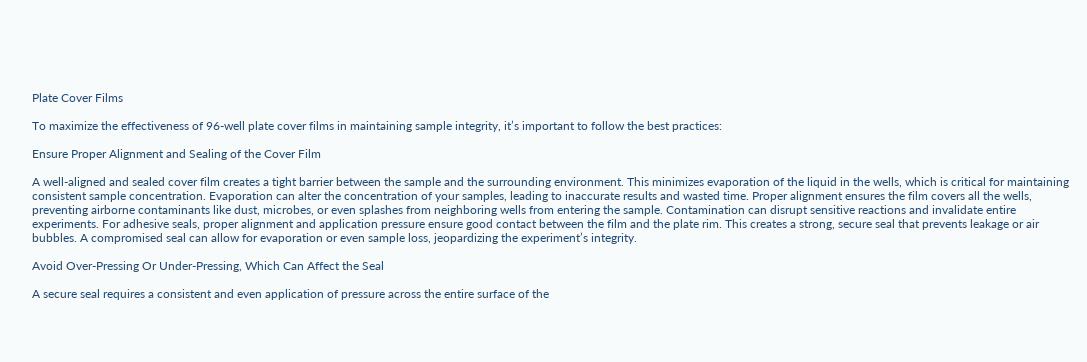Plate Cover Films

To maximize the effectiveness of 96-well plate cover films in maintaining sample integrity, it’s important to follow the best practices:

Ensure Proper Alignment and Sealing of the Cover Film

A well-aligned and sealed cover film creates a tight barrier between the sample and the surrounding environment. This minimizes evaporation of the liquid in the wells, which is critical for maintaining consistent sample concentration. Evaporation can alter the concentration of your samples, leading to inaccurate results and wasted time. Proper alignment ensures the film covers all the wells, preventing airborne contaminants like dust, microbes, or even splashes from neighboring wells from entering the sample. Contamination can disrupt sensitive reactions and invalidate entire experiments. For adhesive seals, proper alignment and application pressure ensure good contact between the film and the plate rim. This creates a strong, secure seal that prevents leakage or air bubbles. A compromised seal can allow for evaporation or even sample loss, jeopardizing the experiment’s integrity.

Avoid Over-Pressing Or Under-Pressing, Which Can Affect the Seal

A secure seal requires a consistent and even application of pressure across the entire surface of the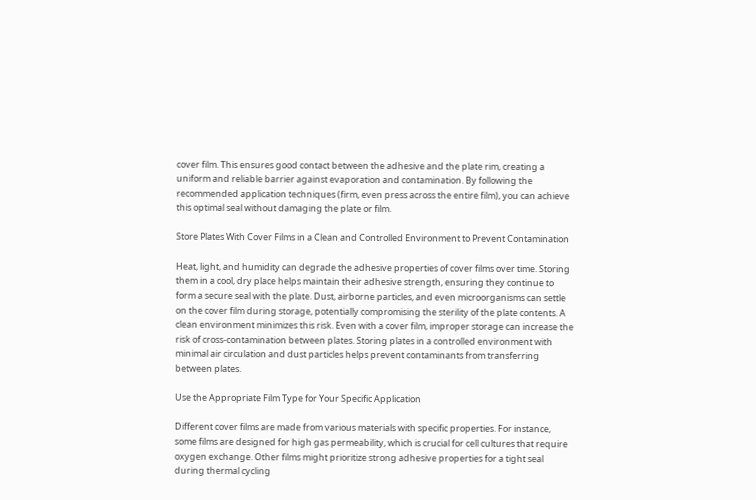cover film. This ensures good contact between the adhesive and the plate rim, creating a uniform and reliable barrier against evaporation and contamination. By following the recommended application techniques (firm, even press across the entire film), you can achieve this optimal seal without damaging the plate or film.

Store Plates With Cover Films in a Clean and Controlled Environment to Prevent Contamination

Heat, light, and humidity can degrade the adhesive properties of cover films over time. Storing them in a cool, dry place helps maintain their adhesive strength, ensuring they continue to form a secure seal with the plate. Dust, airborne particles, and even microorganisms can settle on the cover film during storage, potentially compromising the sterility of the plate contents. A clean environment minimizes this risk. Even with a cover film, improper storage can increase the risk of cross-contamination between plates. Storing plates in a controlled environment with minimal air circulation and dust particles helps prevent contaminants from transferring between plates.

Use the Appropriate Film Type for Your Specific Application

Different cover films are made from various materials with specific properties. For instance, some films are designed for high gas permeability, which is crucial for cell cultures that require oxygen exchange. Other films might prioritize strong adhesive properties for a tight seal during thermal cycling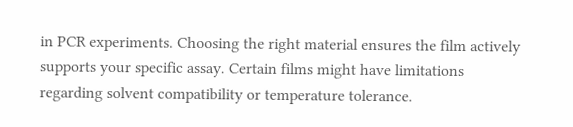in PCR experiments. Choosing the right material ensures the film actively supports your specific assay. Certain films might have limitations regarding solvent compatibility or temperature tolerance.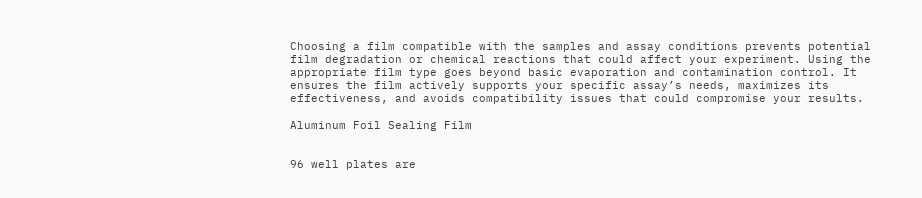Choosing a film compatible with the samples and assay conditions prevents potential film degradation or chemical reactions that could affect your experiment. Using the appropriate film type goes beyond basic evaporation and contamination control. It ensures the film actively supports your specific assay’s needs, maximizes its effectiveness, and avoids compatibility issues that could compromise your results.

Aluminum Foil Sealing Film


96 well plates are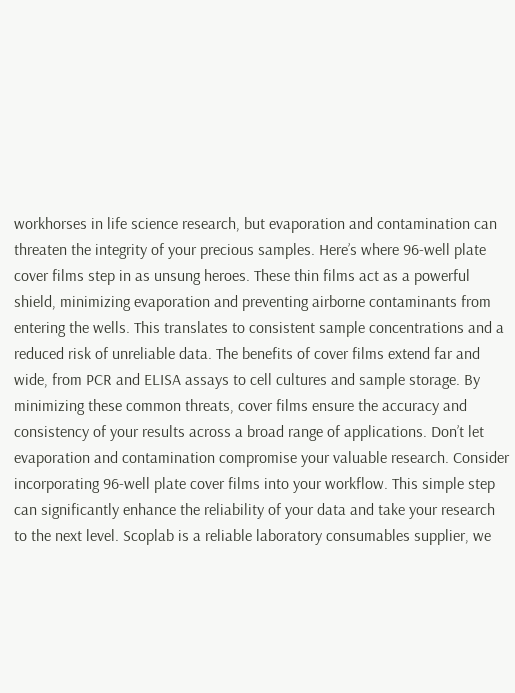workhorses in life science research, but evaporation and contamination can threaten the integrity of your precious samples. Here’s where 96-well plate cover films step in as unsung heroes. These thin films act as a powerful shield, minimizing evaporation and preventing airborne contaminants from entering the wells. This translates to consistent sample concentrations and a reduced risk of unreliable data. The benefits of cover films extend far and wide, from PCR and ELISA assays to cell cultures and sample storage. By minimizing these common threats, cover films ensure the accuracy and consistency of your results across a broad range of applications. Don’t let evaporation and contamination compromise your valuable research. Consider incorporating 96-well plate cover films into your workflow. This simple step can significantly enhance the reliability of your data and take your research to the next level. Scoplab is a reliable laboratory consumables supplier, we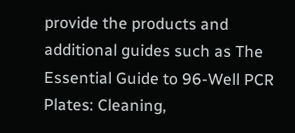provide the products and additional guides such as The Essential Guide to 96-Well PCR Plates: Cleaning,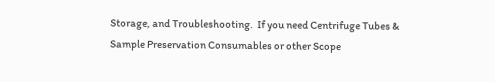Storage, and Troubleshooting.  If you need Centrifuge Tubes & Sample Preservation Consumables or other Scope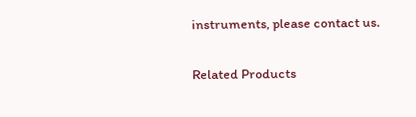instruments, please contact us.

Related Products